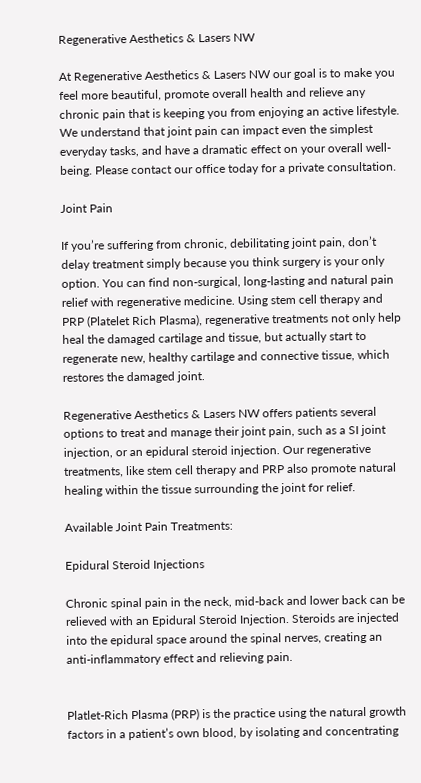Regenerative Aesthetics & Lasers NW

At Regenerative Aesthetics & Lasers NW our goal is to make you feel more beautiful, promote overall health and relieve any chronic pain that is keeping you from enjoying an active lifestyle. We understand that joint pain can impact even the simplest everyday tasks, and have a dramatic effect on your overall well-being. Please contact our office today for a private consultation.

Joint Pain

If you’re suffering from chronic, debilitating joint pain, don’t delay treatment simply because you think surgery is your only option. You can find non-surgical, long-lasting and natural pain relief with regenerative medicine. Using stem cell therapy and PRP (Platelet Rich Plasma), regenerative treatments not only help heal the damaged cartilage and tissue, but actually start to regenerate new, healthy cartilage and connective tissue, which restores the damaged joint.

Regenerative Aesthetics & Lasers NW offers patients several options to treat and manage their joint pain, such as a SI joint injection, or an epidural steroid injection. Our regenerative treatments, like stem cell therapy and PRP also promote natural healing within the tissue surrounding the joint for relief.

Available Joint Pain Treatments:

Epidural Steroid Injections

Chronic spinal pain in the neck, mid-back and lower back can be relieved with an Epidural Steroid Injection. Steroids are injected into the epidural space around the spinal nerves, creating an anti-inflammatory effect and relieving pain.


Platlet-Rich Plasma (PRP) is the practice using the natural growth factors in a patient’s own blood, by isolating and concentrating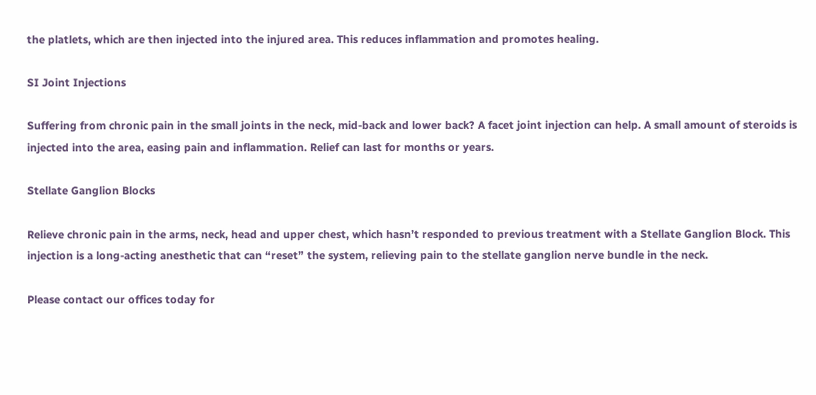the platlets, which are then injected into the injured area. This reduces inflammation and promotes healing.

SI Joint Injections

Suffering from chronic pain in the small joints in the neck, mid-back and lower back? A facet joint injection can help. A small amount of steroids is injected into the area, easing pain and inflammation. Relief can last for months or years.

Stellate Ganglion Blocks

Relieve chronic pain in the arms, neck, head and upper chest, which hasn’t responded to previous treatment with a Stellate Ganglion Block. This injection is a long-acting anesthetic that can “reset” the system, relieving pain to the stellate ganglion nerve bundle in the neck.

Please contact our offices today for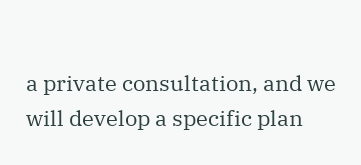a private consultation, and we will develop a specific plan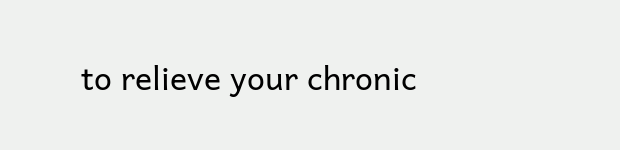to relieve your chronic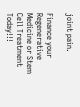joint pain.

Finance your Regenerative Medicine or Stem Cell Treatment Today!!!